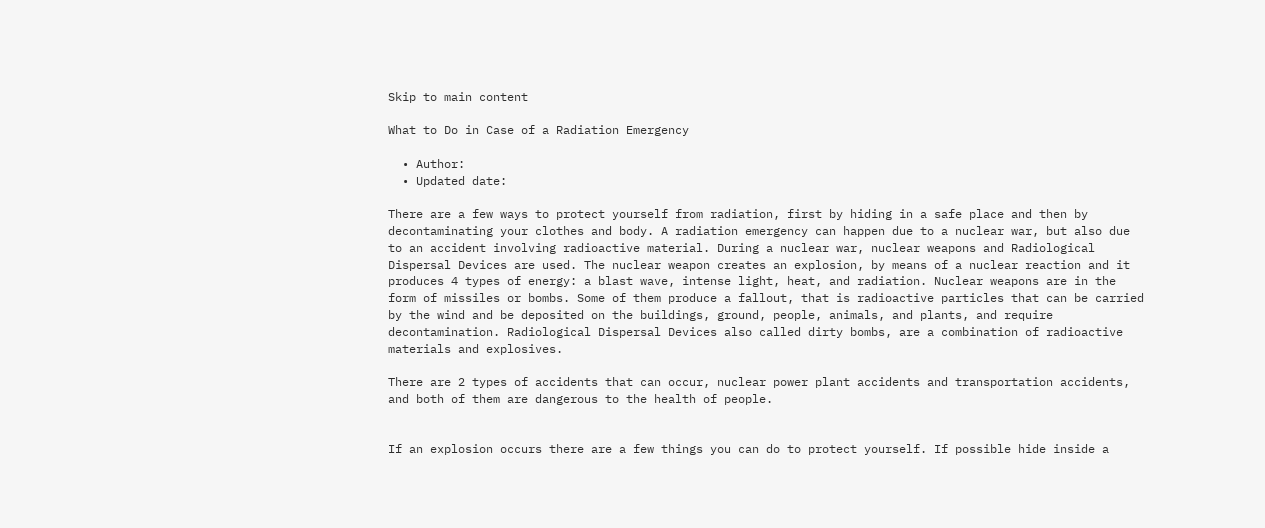Skip to main content

What to Do in Case of a Radiation Emergency

  • Author:
  • Updated date:

There are a few ways to protect yourself from radiation, first by hiding in a safe place and then by decontaminating your clothes and body. A radiation emergency can happen due to a nuclear war, but also due to an accident involving radioactive material. During a nuclear war, nuclear weapons and Radiological Dispersal Devices are used. The nuclear weapon creates an explosion, by means of a nuclear reaction and it produces 4 types of energy: a blast wave, intense light, heat, and radiation. Nuclear weapons are in the form of missiles or bombs. Some of them produce a fallout, that is radioactive particles that can be carried by the wind and be deposited on the buildings, ground, people, animals, and plants, and require decontamination. Radiological Dispersal Devices also called dirty bombs, are a combination of radioactive materials and explosives.

There are 2 types of accidents that can occur, nuclear power plant accidents and transportation accidents, and both of them are dangerous to the health of people.


If an explosion occurs there are a few things you can do to protect yourself. If possible hide inside a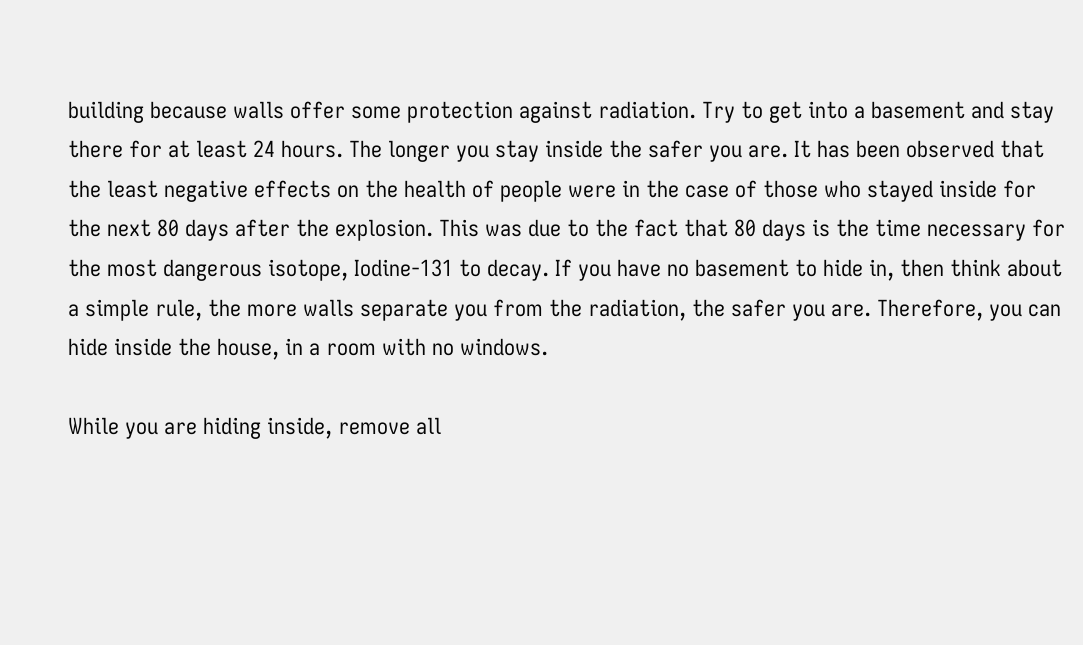building because walls offer some protection against radiation. Try to get into a basement and stay there for at least 24 hours. The longer you stay inside the safer you are. It has been observed that the least negative effects on the health of people were in the case of those who stayed inside for the next 80 days after the explosion. This was due to the fact that 80 days is the time necessary for the most dangerous isotope, Iodine-131 to decay. If you have no basement to hide in, then think about a simple rule, the more walls separate you from the radiation, the safer you are. Therefore, you can hide inside the house, in a room with no windows.

While you are hiding inside, remove all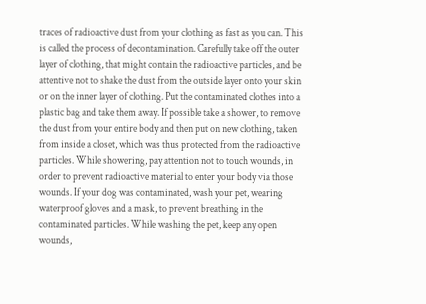traces of radioactive dust from your clothing as fast as you can. This is called the process of decontamination. Carefully take off the outer layer of clothing, that might contain the radioactive particles, and be attentive not to shake the dust from the outside layer onto your skin or on the inner layer of clothing. Put the contaminated clothes into a plastic bag and take them away. If possible take a shower, to remove the dust from your entire body and then put on new clothing, taken from inside a closet, which was thus protected from the radioactive particles. While showering, pay attention not to touch wounds, in order to prevent radioactive material to enter your body via those wounds. If your dog was contaminated, wash your pet, wearing waterproof gloves and a mask, to prevent breathing in the contaminated particles. While washing the pet, keep any open wounds,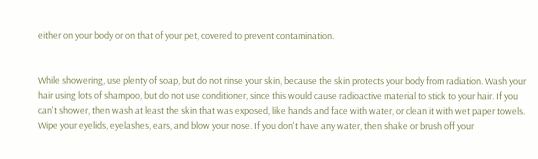either on your body or on that of your pet, covered to prevent contamination.


While showering, use plenty of soap, but do not rinse your skin, because the skin protects your body from radiation. Wash your hair using lots of shampoo, but do not use conditioner, since this would cause radioactive material to stick to your hair. If you can't shower, then wash at least the skin that was exposed, like hands and face with water, or clean it with wet paper towels. Wipe your eyelids, eyelashes, ears, and blow your nose. If you don't have any water, then shake or brush off your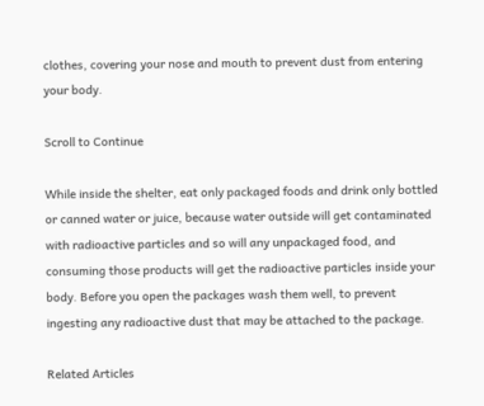clothes, covering your nose and mouth to prevent dust from entering your body.

Scroll to Continue

While inside the shelter, eat only packaged foods and drink only bottled or canned water or juice, because water outside will get contaminated with radioactive particles and so will any unpackaged food, and consuming those products will get the radioactive particles inside your body. Before you open the packages wash them well, to prevent ingesting any radioactive dust that may be attached to the package.

Related Articles